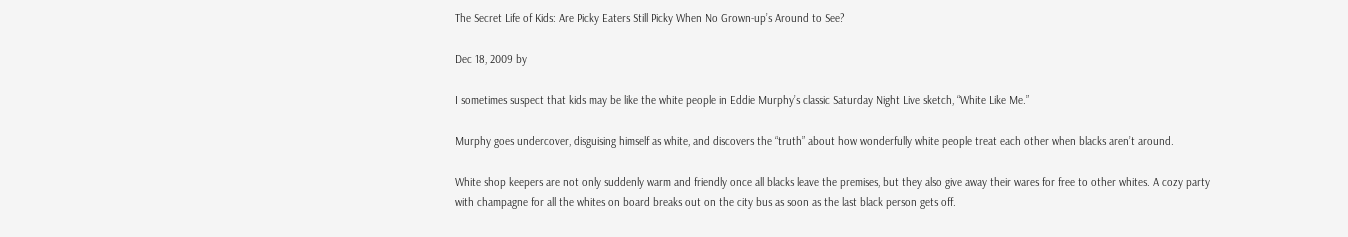The Secret Life of Kids: Are Picky Eaters Still Picky When No Grown-up’s Around to See?

Dec 18, 2009 by

I sometimes suspect that kids may be like the white people in Eddie Murphy’s classic Saturday Night Live sketch, “White Like Me.”

Murphy goes undercover, disguising himself as white, and discovers the “truth” about how wonderfully white people treat each other when blacks aren’t around.

White shop keepers are not only suddenly warm and friendly once all blacks leave the premises, but they also give away their wares for free to other whites. A cozy party with champagne for all the whites on board breaks out on the city bus as soon as the last black person gets off.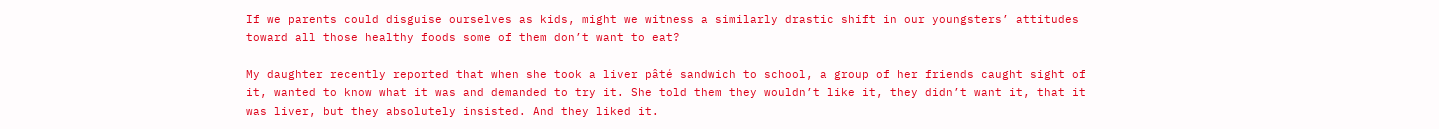If we parents could disguise ourselves as kids, might we witness a similarly drastic shift in our youngsters’ attitudes toward all those healthy foods some of them don’t want to eat?

My daughter recently reported that when she took a liver pâté sandwich to school, a group of her friends caught sight of it, wanted to know what it was and demanded to try it. She told them they wouldn’t like it, they didn’t want it, that it was liver, but they absolutely insisted. And they liked it.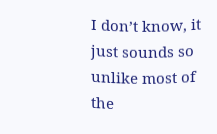I don’t know, it just sounds so unlike most of the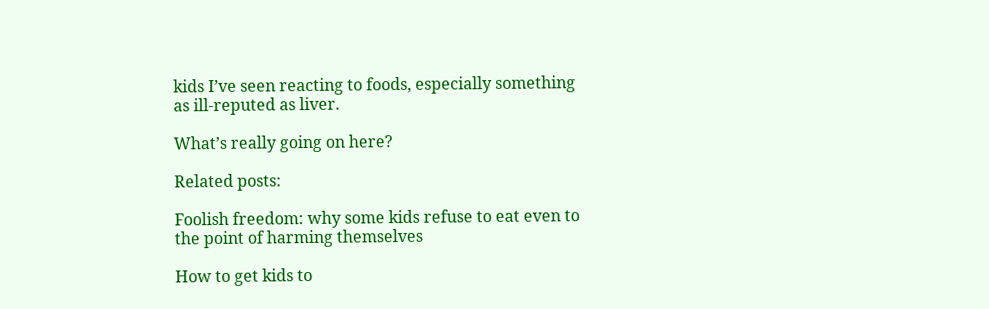kids I’ve seen reacting to foods, especially something as ill-reputed as liver.

What’s really going on here?

Related posts:

Foolish freedom: why some kids refuse to eat even to the point of harming themselves

How to get kids to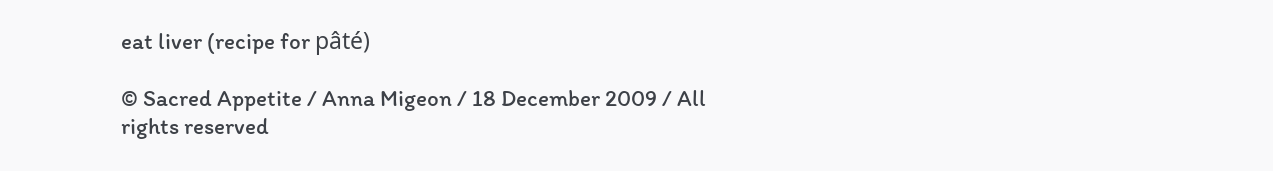eat liver (recipe for pâté)

© Sacred Appetite / Anna Migeon / 18 December 2009 / All rights reserved